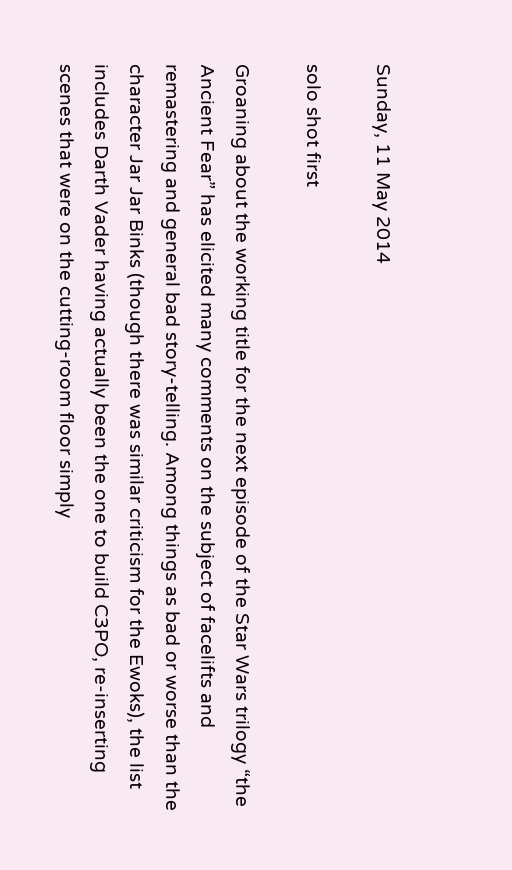Sunday, 11 May 2014

solo shot first

Groaning about the working title for the next episode of the Star Wars trilogy “the Ancient Fear” has elicited many comments on the subject of facelifts and remastering and general bad story-telling. Among things as bad or worse than the character Jar Jar Binks (though there was similar criticism for the Ewoks), the list includes Darth Vader having actually been the one to build C3PO, re-inserting scenes that were on the cutting-room floor simply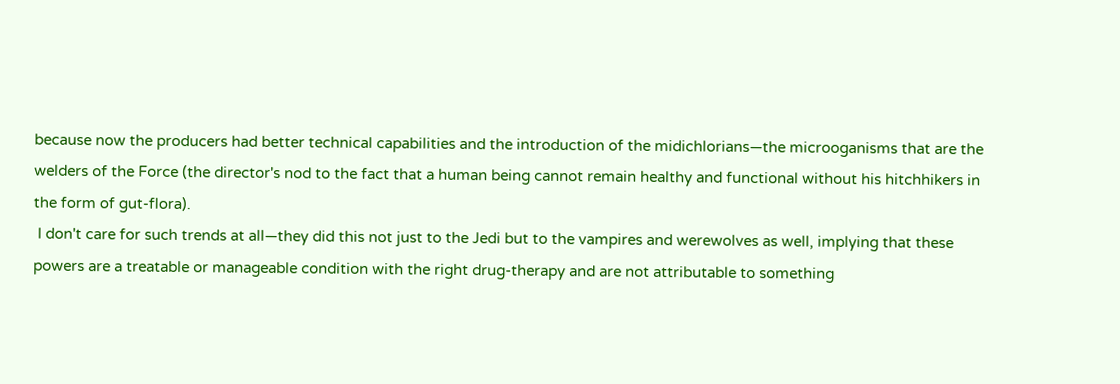because now the producers had better technical capabilities and the introduction of the midichlorians—the microoganisms that are the welders of the Force (the director's nod to the fact that a human being cannot remain healthy and functional without his hitchhikers in the form of gut-flora).
 I don't care for such trends at all—they did this not just to the Jedi but to the vampires and werewolves as well, implying that these powers are a treatable or manageable condition with the right drug-therapy and are not attributable to something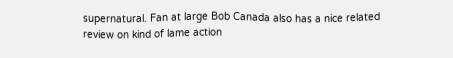supernatural. Fan at large Bob Canada also has a nice related review on kind of lame action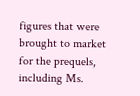figures that were brought to market for the prequels, including Ms.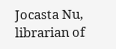Jocasta Nu, librarian of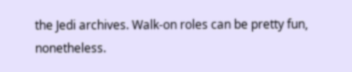the Jedi archives. Walk-on roles can be pretty fun, nonetheless.